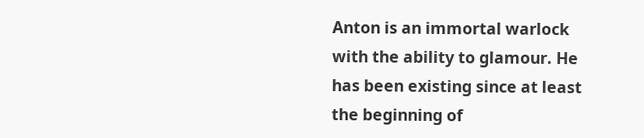Anton is an immortal warlock with the ability to glamour. He has been existing since at least the beginning of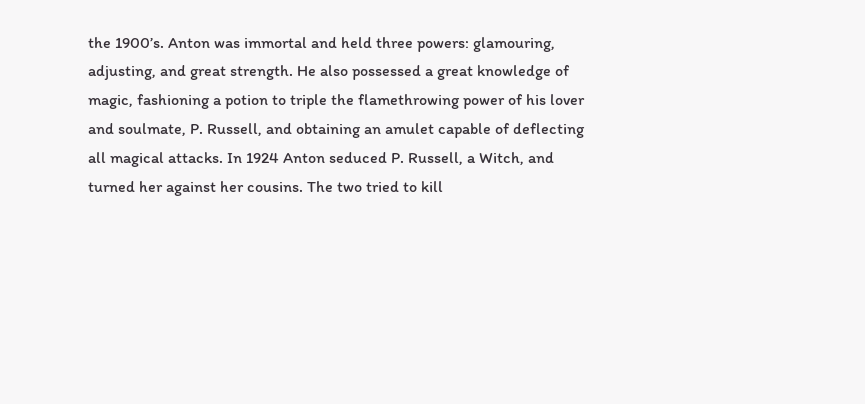the 1900’s. Anton was immortal and held three powers: glamouring, adjusting, and great strength. He also possessed a great knowledge of magic, fashioning a potion to triple the flamethrowing power of his lover and soulmate, P. Russell, and obtaining an amulet capable of deflecting all magical attacks. In 1924 Anton seduced P. Russell, a Witch, and turned her against her cousins. The two tried to kill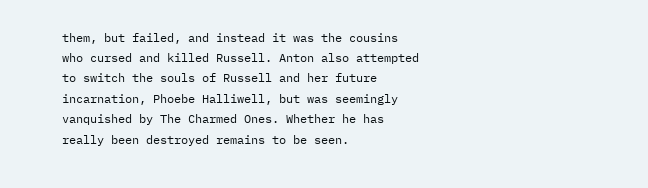them, but failed, and instead it was the cousins who cursed and killed Russell. Anton also attempted to switch the souls of Russell and her future incarnation, Phoebe Halliwell, but was seemingly vanquished by The Charmed Ones. Whether he has really been destroyed remains to be seen.